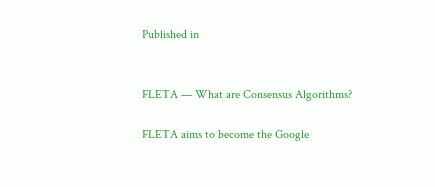Published in


FLETA — What are Consensus Algorithms?

FLETA aims to become the Google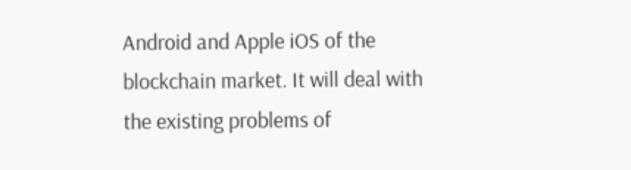Android and Apple iOS of the blockchain market. It will deal with the existing problems of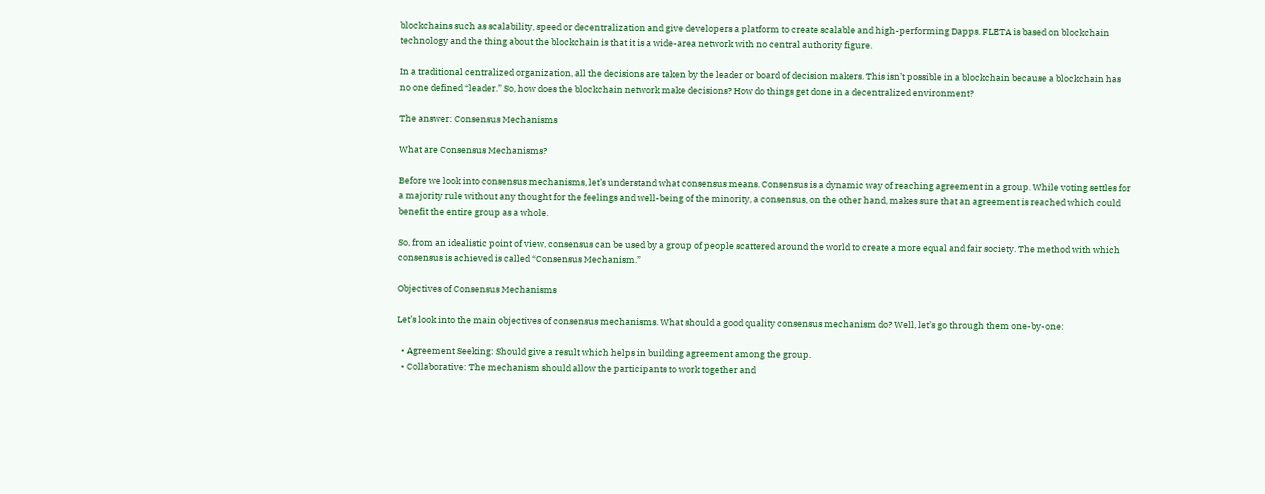blockchains such as scalability, speed or decentralization and give developers a platform to create scalable and high-performing Dapps. FLETA is based on blockchain technology and the thing about the blockchain is that it is a wide-area network with no central authority figure.

In a traditional centralized organization, all the decisions are taken by the leader or board of decision makers. This isn’t possible in a blockchain because a blockchain has no one defined “leader.” So, how does the blockchain network make decisions? How do things get done in a decentralized environment?

The answer: Consensus Mechanisms

What are Consensus Mechanisms?

Before we look into consensus mechanisms, let’s understand what consensus means. Consensus is a dynamic way of reaching agreement in a group. While voting settles for a majority rule without any thought for the feelings and well-being of the minority, a consensus, on the other hand, makes sure that an agreement is reached which could benefit the entire group as a whole.

So, from an idealistic point of view, consensus can be used by a group of people scattered around the world to create a more equal and fair society. The method with which consensus is achieved is called “Consensus Mechanism.”

Objectives of Consensus Mechanisms

Let’s look into the main objectives of consensus mechanisms. What should a good quality consensus mechanism do? Well, let’s go through them one-by-one:

  • Agreement Seeking: Should give a result which helps in building agreement among the group.
  • Collaborative: The mechanism should allow the participants to work together and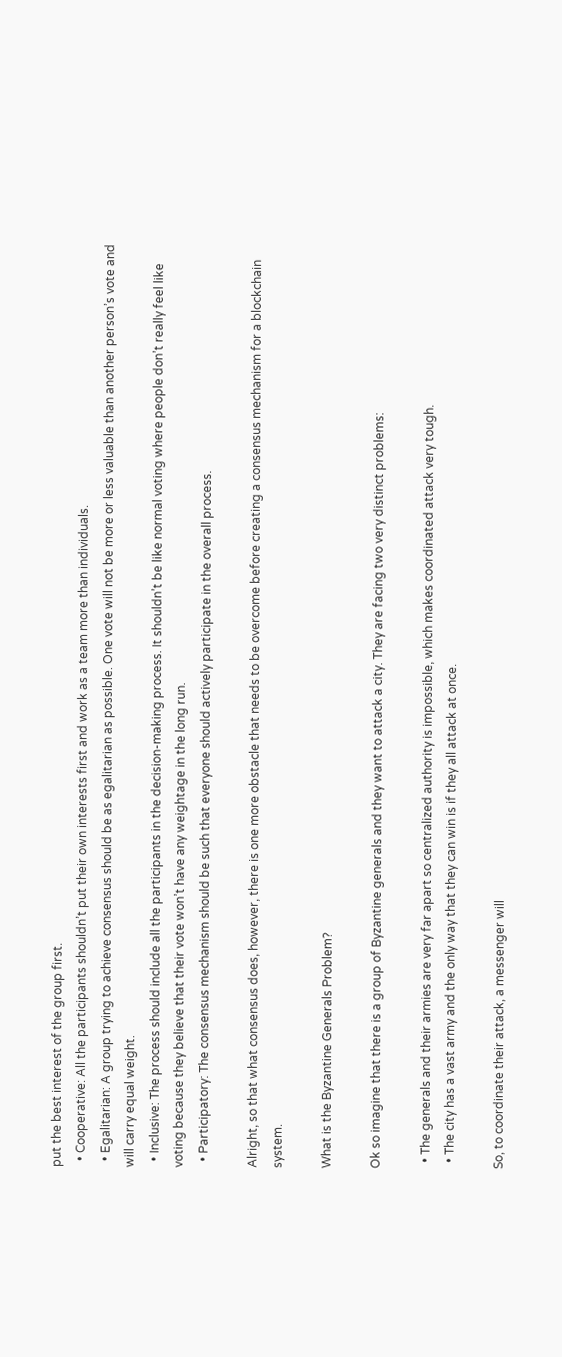put the best interest of the group first.
  • Cooperative: All the participants shouldn’t put their own interests first and work as a team more than individuals.
  • Egalitarian: A group trying to achieve consensus should be as egalitarian as possible. One vote will not be more or less valuable than another person’s vote and will carry equal weight.
  • Inclusive: The process should include all the participants in the decision-making process. It shouldn’t be like normal voting where people don’t really feel like voting because they believe that their vote won’t have any weightage in the long run.
  • Participatory: The consensus mechanism should be such that everyone should actively participate in the overall process.

Alright, so that what consensus does, however, there is one more obstacle that needs to be overcome before creating a consensus mechanism for a blockchain system.

What is the Byzantine Generals Problem?

Ok so imagine that there is a group of Byzantine generals and they want to attack a city. They are facing two very distinct problems:

  • The generals and their armies are very far apart so centralized authority is impossible, which makes coordinated attack very tough.
  • The city has a vast army and the only way that they can win is if they all attack at once.

So, to coordinate their attack, a messenger will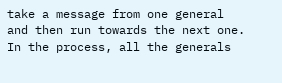take a message from one general and then run towards the next one. In the process, all the generals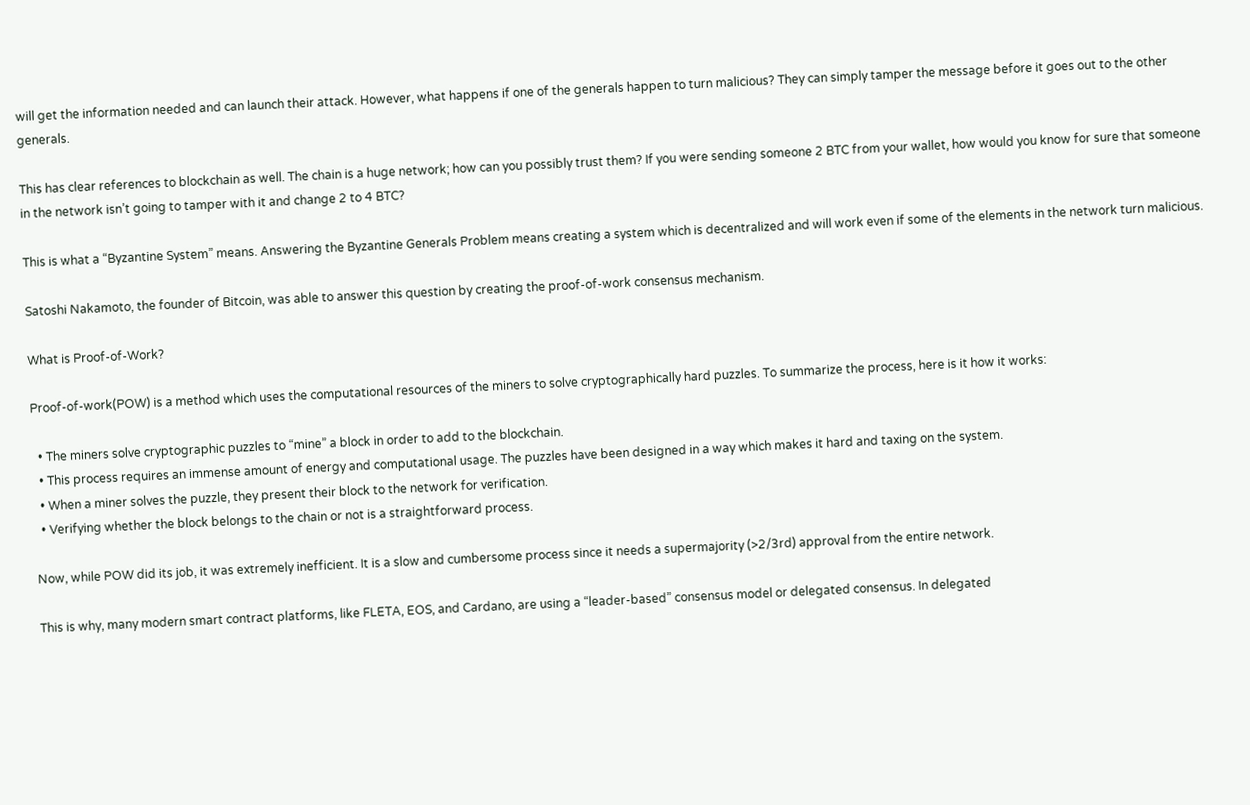will get the information needed and can launch their attack. However, what happens if one of the generals happen to turn malicious? They can simply tamper the message before it goes out to the other generals.

This has clear references to blockchain as well. The chain is a huge network; how can you possibly trust them? If you were sending someone 2 BTC from your wallet, how would you know for sure that someone in the network isn’t going to tamper with it and change 2 to 4 BTC?

This is what a “Byzantine System” means. Answering the Byzantine Generals Problem means creating a system which is decentralized and will work even if some of the elements in the network turn malicious.

Satoshi Nakamoto, the founder of Bitcoin, was able to answer this question by creating the proof-of-work consensus mechanism.

What is Proof-of-Work?

Proof-of-work(POW) is a method which uses the computational resources of the miners to solve cryptographically hard puzzles. To summarize the process, here is it how it works:

  • The miners solve cryptographic puzzles to “mine” a block in order to add to the blockchain.
  • This process requires an immense amount of energy and computational usage. The puzzles have been designed in a way which makes it hard and taxing on the system.
  • When a miner solves the puzzle, they present their block to the network for verification.
  • Verifying whether the block belongs to the chain or not is a straightforward process.

Now, while POW did its job, it was extremely inefficient. It is a slow and cumbersome process since it needs a supermajority (>2/3rd) approval from the entire network.

This is why, many modern smart contract platforms, like FLETA, EOS, and Cardano, are using a “leader-based” consensus model or delegated consensus. In delegated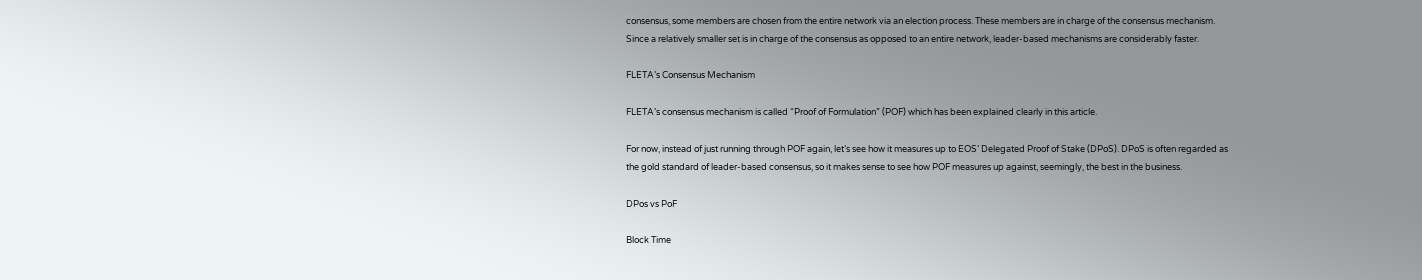consensus, some members are chosen from the entire network via an election process. These members are in charge of the consensus mechanism. Since a relatively smaller set is in charge of the consensus as opposed to an entire network, leader-based mechanisms are considerably faster.

FLETA’s Consensus Mechanism

FLETA’s consensus mechanism is called “Proof of Formulation” (POF) which has been explained clearly in this article.

For now, instead of just running through POF again, let’s see how it measures up to EOS’ Delegated Proof of Stake (DPoS). DPoS is often regarded as the gold standard of leader-based consensus, so it makes sense to see how POF measures up against, seemingly, the best in the business.

DPos vs PoF

Block Time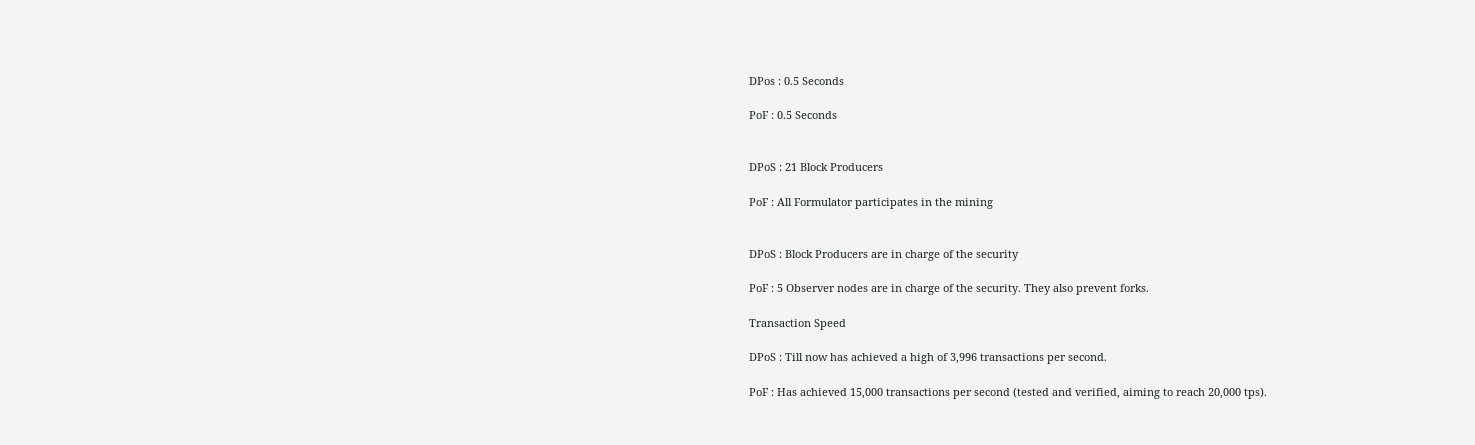DPos : 0.5 Seconds

PoF : 0.5 Seconds


DPoS : 21 Block Producers

PoF : All Formulator participates in the mining


DPoS : Block Producers are in charge of the security

PoF : 5 Observer nodes are in charge of the security. They also prevent forks.

Transaction Speed

DPoS : Till now has achieved a high of 3,996 transactions per second.

PoF : Has achieved 15,000 transactions per second (tested and verified, aiming to reach 20,000 tps).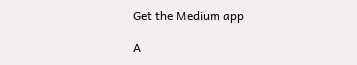Get the Medium app

A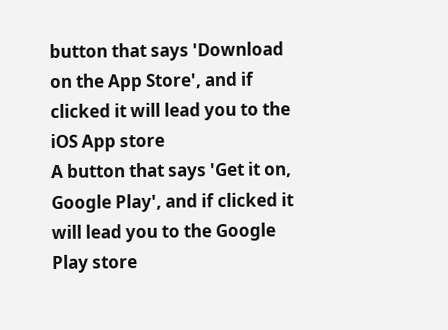button that says 'Download on the App Store', and if clicked it will lead you to the iOS App store
A button that says 'Get it on, Google Play', and if clicked it will lead you to the Google Play store